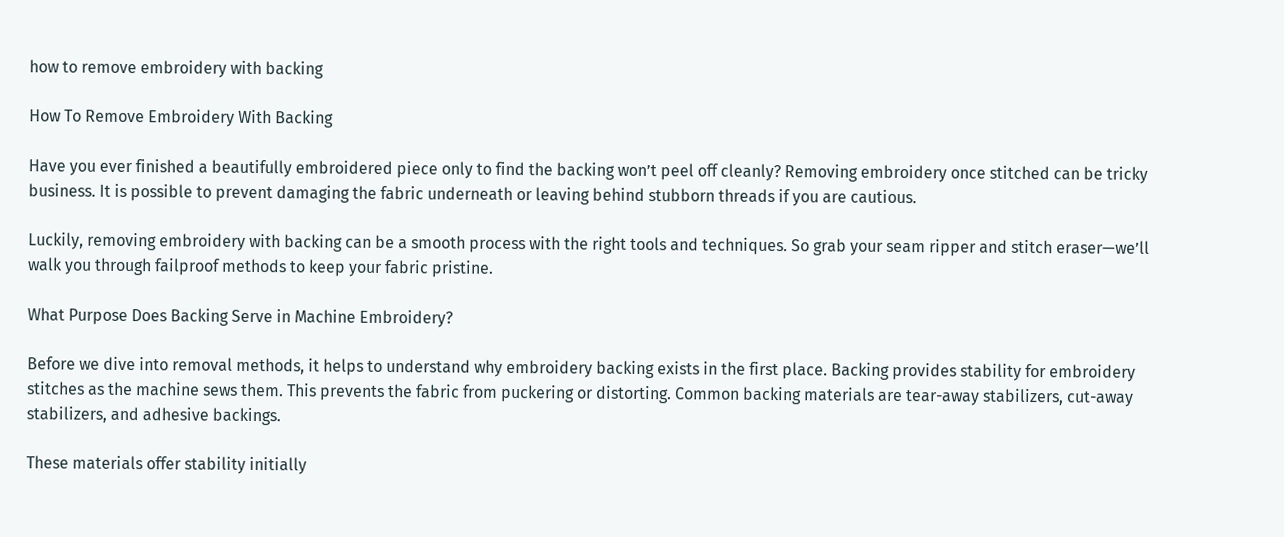how to remove embroidery with backing

How To Remove Embroidery With Backing

Have you ever finished a beautifully embroidered piece only to find the backing won’t peel off cleanly? Removing embroidery once stitched can be tricky business. It is possible to prevent damaging the fabric underneath or leaving behind stubborn threads if you are cautious.

Luckily, removing embroidery with backing can be a smooth process with the right tools and techniques. So grab your seam ripper and stitch eraser—we’ll walk you through failproof methods to keep your fabric pristine.

What Purpose Does Backing Serve in Machine Embroidery?

Before we dive into removal methods, it helps to understand why embroidery backing exists in the first place. Backing provides stability for embroidery stitches as the machine sews them. This prevents the fabric from puckering or distorting. Common backing materials are tear-away stabilizers, cut-away stabilizers, and adhesive backings.

These materials offer stability initially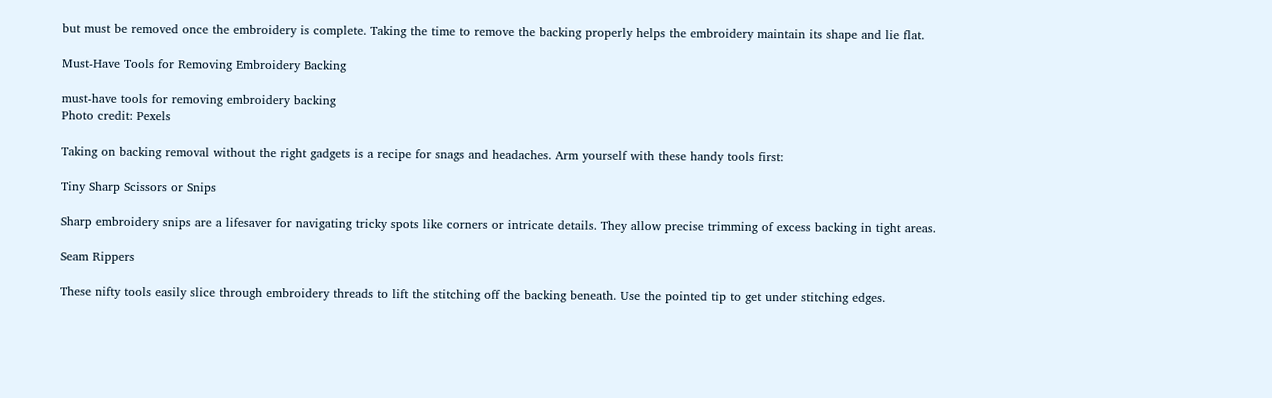but must be removed once the embroidery is complete. Taking the time to remove the backing properly helps the embroidery maintain its shape and lie flat.

Must-Have Tools for Removing Embroidery Backing

must-have tools for removing embroidery backing
Photo credit: Pexels

Taking on backing removal without the right gadgets is a recipe for snags and headaches. Arm yourself with these handy tools first:

Tiny Sharp Scissors or Snips

Sharp embroidery snips are a lifesaver for navigating tricky spots like corners or intricate details. They allow precise trimming of excess backing in tight areas.

Seam Rippers

These nifty tools easily slice through embroidery threads to lift the stitching off the backing beneath. Use the pointed tip to get under stitching edges.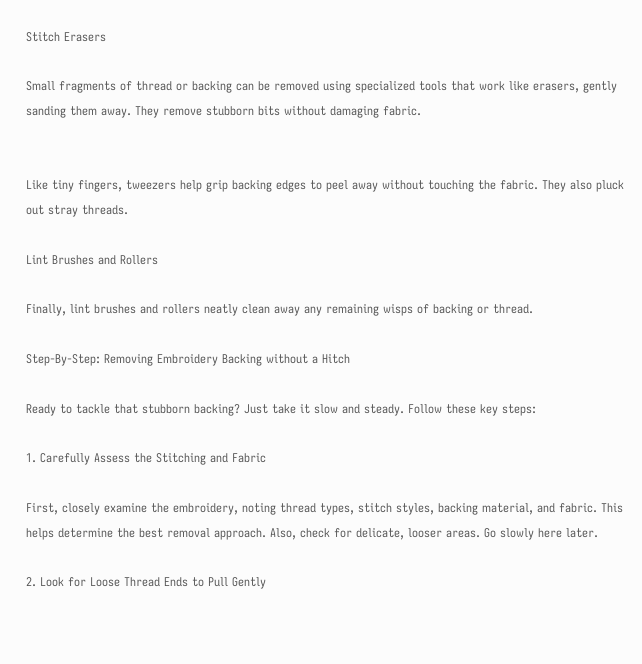Stitch Erasers

Small fragments of thread or backing can be removed using specialized tools that work like erasers, gently sanding them away. They remove stubborn bits without damaging fabric.


Like tiny fingers, tweezers help grip backing edges to peel away without touching the fabric. They also pluck out stray threads.

Lint Brushes and Rollers

Finally, lint brushes and rollers neatly clean away any remaining wisps of backing or thread.

Step-By-Step: Removing Embroidery Backing without a Hitch

Ready to tackle that stubborn backing? Just take it slow and steady. Follow these key steps:

1. Carefully Assess the Stitching and Fabric

First, closely examine the embroidery, noting thread types, stitch styles, backing material, and fabric. This helps determine the best removal approach. Also, check for delicate, looser areas. Go slowly here later.

2. Look for Loose Thread Ends to Pull Gently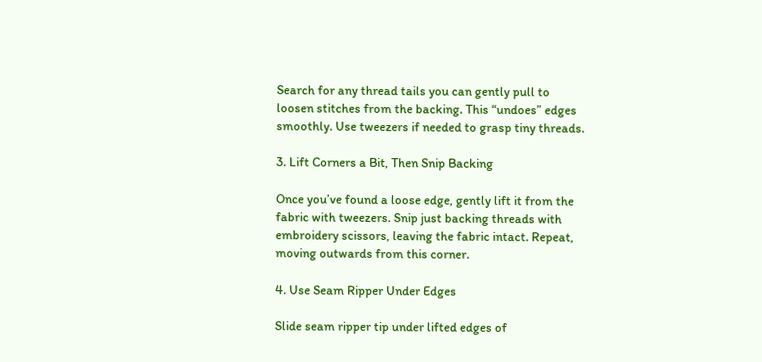Search for any thread tails you can gently pull to loosen stitches from the backing. This “undoes” edges smoothly. Use tweezers if needed to grasp tiny threads.

3. Lift Corners a Bit, Then Snip Backing

Once you’ve found a loose edge, gently lift it from the fabric with tweezers. Snip just backing threads with embroidery scissors, leaving the fabric intact. Repeat, moving outwards from this corner.

4. Use Seam Ripper Under Edges

Slide seam ripper tip under lifted edges of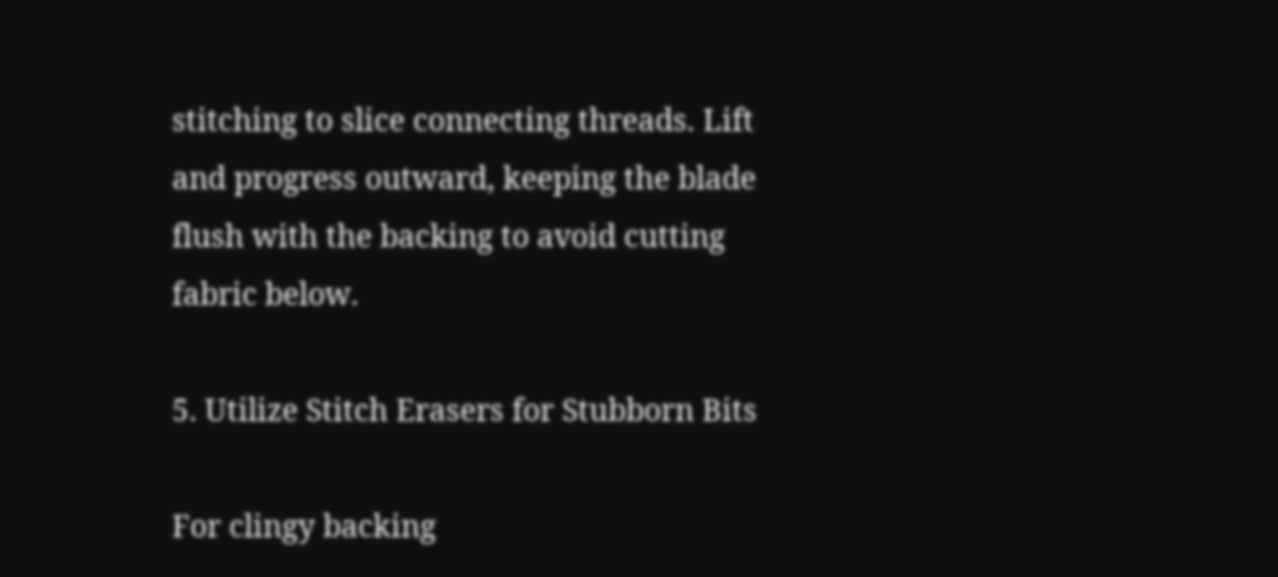stitching to slice connecting threads. Lift and progress outward, keeping the blade flush with the backing to avoid cutting fabric below.

5. Utilize Stitch Erasers for Stubborn Bits

For clingy backing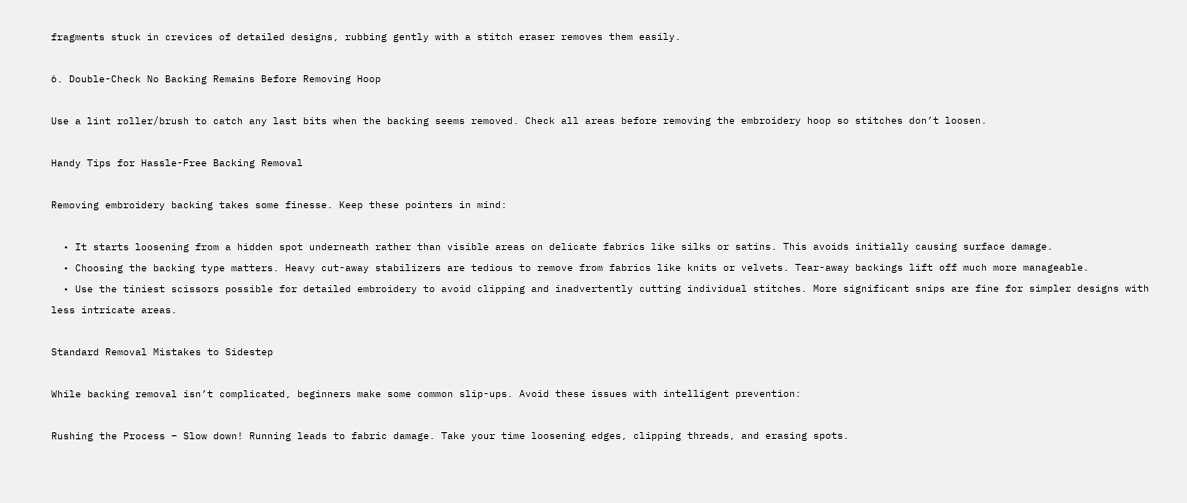fragments stuck in crevices of detailed designs, rubbing gently with a stitch eraser removes them easily.

6. Double-Check No Backing Remains Before Removing Hoop

Use a lint roller/brush to catch any last bits when the backing seems removed. Check all areas before removing the embroidery hoop so stitches don’t loosen.

Handy Tips for Hassle-Free Backing Removal

Removing embroidery backing takes some finesse. Keep these pointers in mind:

  • It starts loosening from a hidden spot underneath rather than visible areas on delicate fabrics like silks or satins. This avoids initially causing surface damage.
  • Choosing the backing type matters. Heavy cut-away stabilizers are tedious to remove from fabrics like knits or velvets. Tear-away backings lift off much more manageable.
  • Use the tiniest scissors possible for detailed embroidery to avoid clipping and inadvertently cutting individual stitches. More significant snips are fine for simpler designs with less intricate areas.

Standard Removal Mistakes to Sidestep

While backing removal isn’t complicated, beginners make some common slip-ups. Avoid these issues with intelligent prevention:

Rushing the Process – Slow down! Running leads to fabric damage. Take your time loosening edges, clipping threads, and erasing spots.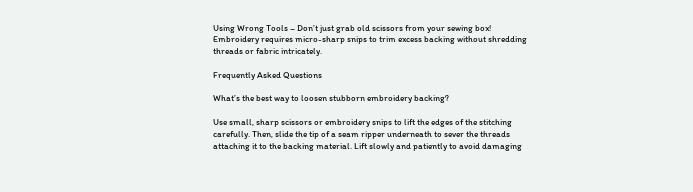Using Wrong Tools – Don’t just grab old scissors from your sewing box! Embroidery requires micro-sharp snips to trim excess backing without shredding threads or fabric intricately.

Frequently Asked Questions

What’s the best way to loosen stubborn embroidery backing?

Use small, sharp scissors or embroidery snips to lift the edges of the stitching carefully. Then, slide the tip of a seam ripper underneath to sever the threads attaching it to the backing material. Lift slowly and patiently to avoid damaging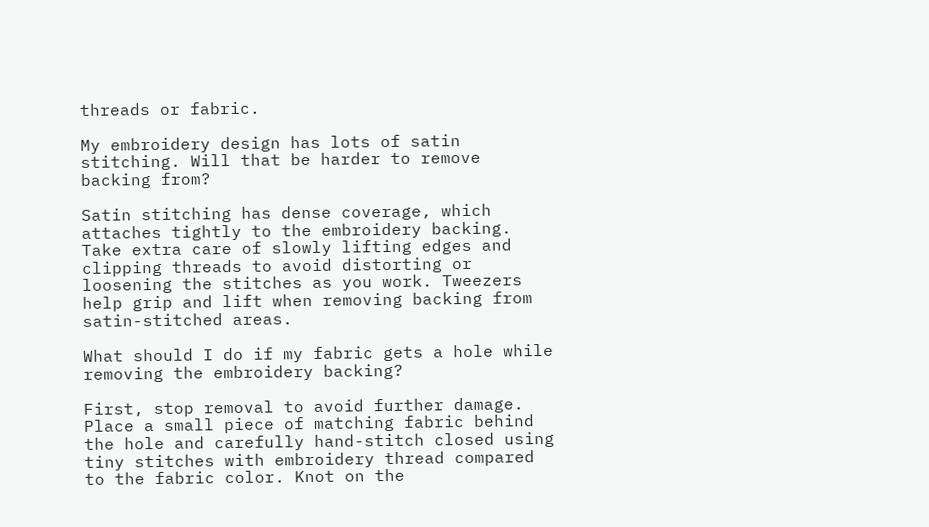threads or fabric.

My embroidery design has lots of satin stitching. Will that be harder to remove backing from?

Satin stitching has dense coverage, which attaches tightly to the embroidery backing. Take extra care of slowly lifting edges and clipping threads to avoid distorting or loosening the stitches as you work. Tweezers help grip and lift when removing backing from satin-stitched areas.

What should I do if my fabric gets a hole while removing the embroidery backing?

First, stop removal to avoid further damage. Place a small piece of matching fabric behind the hole and carefully hand-stitch closed using tiny stitches with embroidery thread compared to the fabric color. Knot on the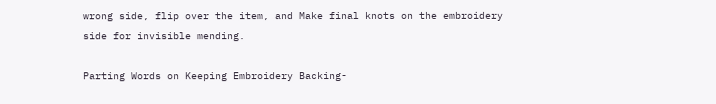wrong side, flip over the item, and Make final knots on the embroidery side for invisible mending.

Parting Words on Keeping Embroidery Backing-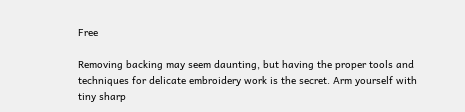Free

Removing backing may seem daunting, but having the proper tools and techniques for delicate embroidery work is the secret. Arm yourself with tiny sharp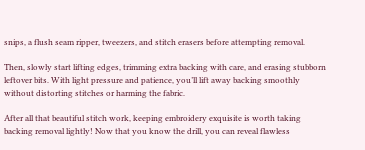snips, a flush seam ripper, tweezers, and stitch erasers before attempting removal.

Then, slowly start lifting edges, trimming extra backing with care, and erasing stubborn leftover bits. With light pressure and patience, you’ll lift away backing smoothly without distorting stitches or harming the fabric.

After all that beautiful stitch work, keeping embroidery exquisite is worth taking backing removal lightly! Now that you know the drill, you can reveal flawless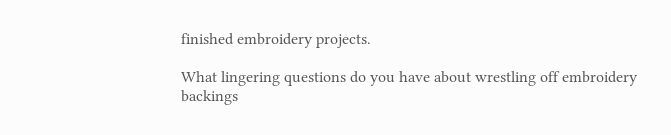finished embroidery projects.

What lingering questions do you have about wrestling off embroidery backings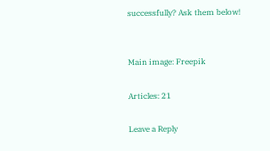successfully? Ask them below!


Main image: Freepik

Articles: 21

Leave a Reply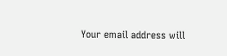Your email address will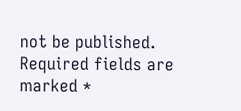not be published. Required fields are marked *